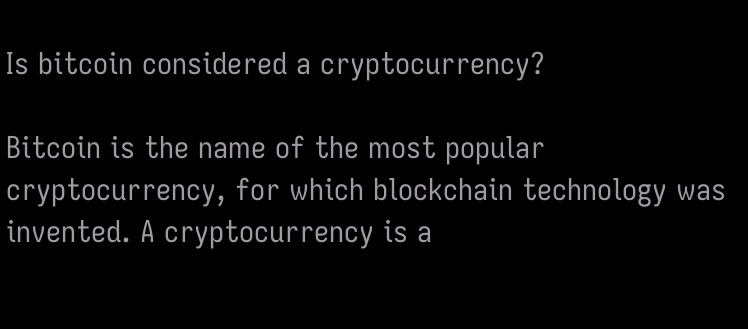Is bitcoin considered a cryptocurrency?

Bitcoin is the name of the most popular cryptocurrency, for which blockchain technology was invented. A cryptocurrency is a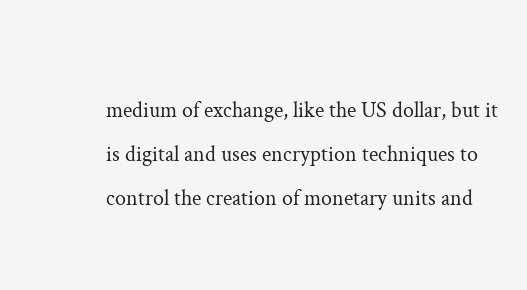medium of exchange, like the US dollar, but it is digital and uses encryption techniques to control the creation of monetary units and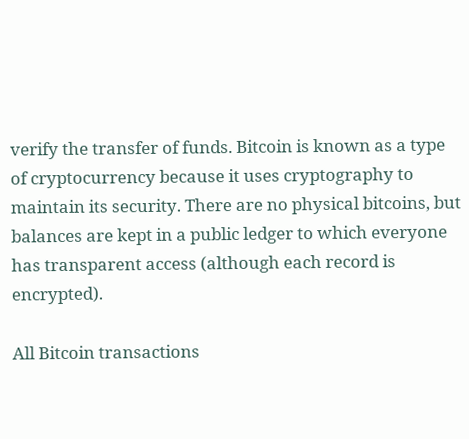verify the transfer of funds. Bitcoin is known as a type of cryptocurrency because it uses cryptography to maintain its security. There are no physical bitcoins, but balances are kept in a public ledger to which everyone has transparent access (although each record is encrypted).

All Bitcoin transactions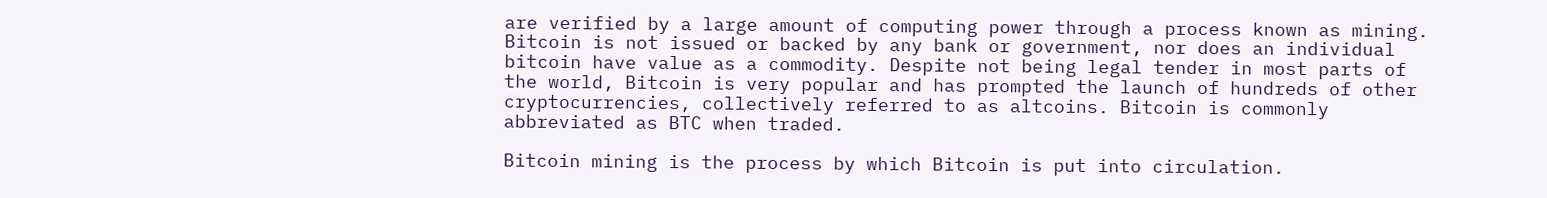are verified by a large amount of computing power through a process known as mining. Bitcoin is not issued or backed by any bank or government, nor does an individual bitcoin have value as a commodity. Despite not being legal tender in most parts of the world, Bitcoin is very popular and has prompted the launch of hundreds of other cryptocurrencies, collectively referred to as altcoins. Bitcoin is commonly abbreviated as BTC when traded.

Bitcoin mining is the process by which Bitcoin is put into circulation.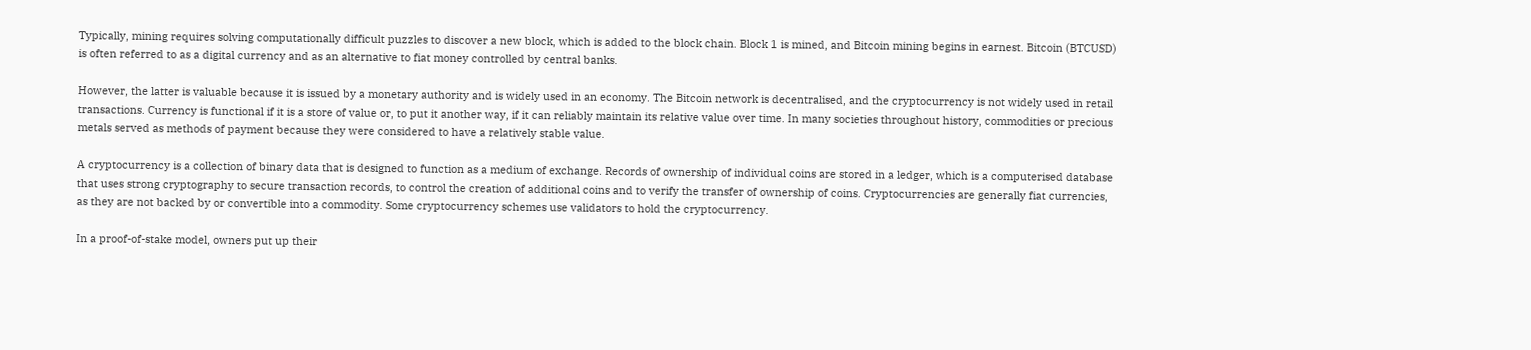Typically, mining requires solving computationally difficult puzzles to discover a new block, which is added to the block chain. Block 1 is mined, and Bitcoin mining begins in earnest. Bitcoin (BTCUSD) is often referred to as a digital currency and as an alternative to fiat money controlled by central banks.

However, the latter is valuable because it is issued by a monetary authority and is widely used in an economy. The Bitcoin network is decentralised, and the cryptocurrency is not widely used in retail transactions. Currency is functional if it is a store of value or, to put it another way, if it can reliably maintain its relative value over time. In many societies throughout history, commodities or precious metals served as methods of payment because they were considered to have a relatively stable value.

A cryptocurrency is a collection of binary data that is designed to function as a medium of exchange. Records of ownership of individual coins are stored in a ledger, which is a computerised database that uses strong cryptography to secure transaction records, to control the creation of additional coins and to verify the transfer of ownership of coins. Cryptocurrencies are generally fiat currencies, as they are not backed by or convertible into a commodity. Some cryptocurrency schemes use validators to hold the cryptocurrency.

In a proof-of-stake model, owners put up their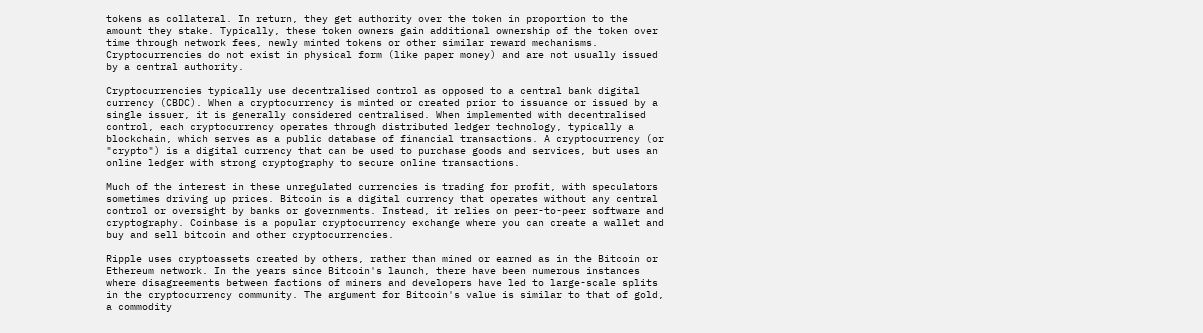tokens as collateral. In return, they get authority over the token in proportion to the amount they stake. Typically, these token owners gain additional ownership of the token over time through network fees, newly minted tokens or other similar reward mechanisms. Cryptocurrencies do not exist in physical form (like paper money) and are not usually issued by a central authority.

Cryptocurrencies typically use decentralised control as opposed to a central bank digital currency (CBDC). When a cryptocurrency is minted or created prior to issuance or issued by a single issuer, it is generally considered centralised. When implemented with decentralised control, each cryptocurrency operates through distributed ledger technology, typically a blockchain, which serves as a public database of financial transactions. A cryptocurrency (or "crypto") is a digital currency that can be used to purchase goods and services, but uses an online ledger with strong cryptography to secure online transactions.

Much of the interest in these unregulated currencies is trading for profit, with speculators sometimes driving up prices. Bitcoin is a digital currency that operates without any central control or oversight by banks or governments. Instead, it relies on peer-to-peer software and cryptography. Coinbase is a popular cryptocurrency exchange where you can create a wallet and buy and sell bitcoin and other cryptocurrencies.

Ripple uses cryptoassets created by others, rather than mined or earned as in the Bitcoin or Ethereum network. In the years since Bitcoin's launch, there have been numerous instances where disagreements between factions of miners and developers have led to large-scale splits in the cryptocurrency community. The argument for Bitcoin's value is similar to that of gold, a commodity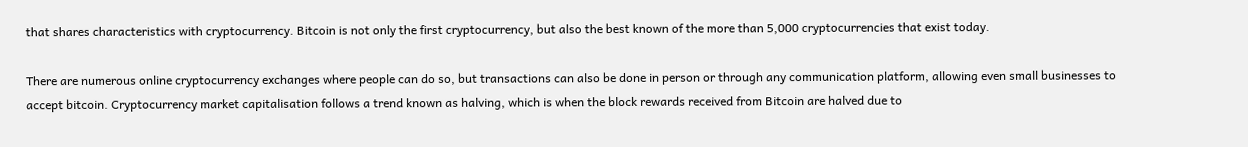that shares characteristics with cryptocurrency. Bitcoin is not only the first cryptocurrency, but also the best known of the more than 5,000 cryptocurrencies that exist today.

There are numerous online cryptocurrency exchanges where people can do so, but transactions can also be done in person or through any communication platform, allowing even small businesses to accept bitcoin. Cryptocurrency market capitalisation follows a trend known as halving, which is when the block rewards received from Bitcoin are halved due to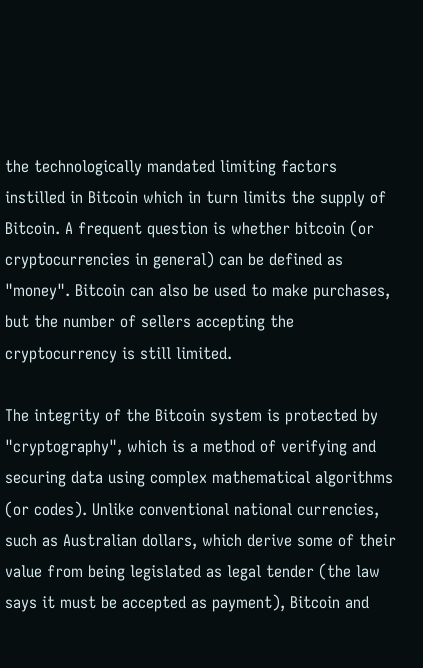the technologically mandated limiting factors instilled in Bitcoin which in turn limits the supply of Bitcoin. A frequent question is whether bitcoin (or cryptocurrencies in general) can be defined as "money". Bitcoin can also be used to make purchases, but the number of sellers accepting the cryptocurrency is still limited.

The integrity of the Bitcoin system is protected by "cryptography", which is a method of verifying and securing data using complex mathematical algorithms (or codes). Unlike conventional national currencies, such as Australian dollars, which derive some of their value from being legislated as legal tender (the law says it must be accepted as payment), Bitcoin and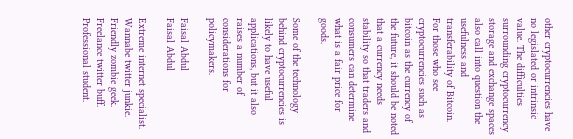other cryptocurrencies have no legislated or intrinsic value. The difficulties surrounding cryptocurrency storage and exchange spaces also call into question the usefulness and transferability of Bitcoin. For those who see cryptocurrencies such as bitcoin as the currency of the future, it should be noted that a currency needs stability so that traders and consumers can determine what is a fair price for goods.

Some of the technology behind cryptocurrencies is likely to have useful applications, but it also raises a number of considerations for policymakers.

Faisal Abdul
Faisal Abdul

Extreme internet specialist. Wannabe twitter junkie. Friendly zombie geek. Freelance twitter buff. Professional student.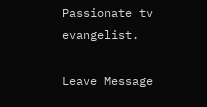Passionate tv evangelist.

Leave Message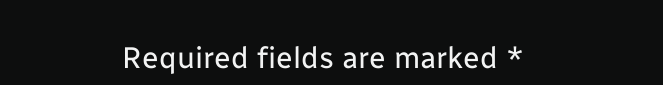Required fields are marked *